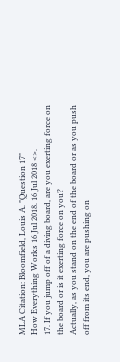MLA Citation: Bloomfield, Louis A. "Question 17"
How Everything Works 16 Jul 2018. 16 Jul 2018 <>.
17. If you jump off of a diving board, are you exerting force on the board or is it exerting force on you?
Actually, as you stand on the end of the board or as you push off from its end, you are pushing on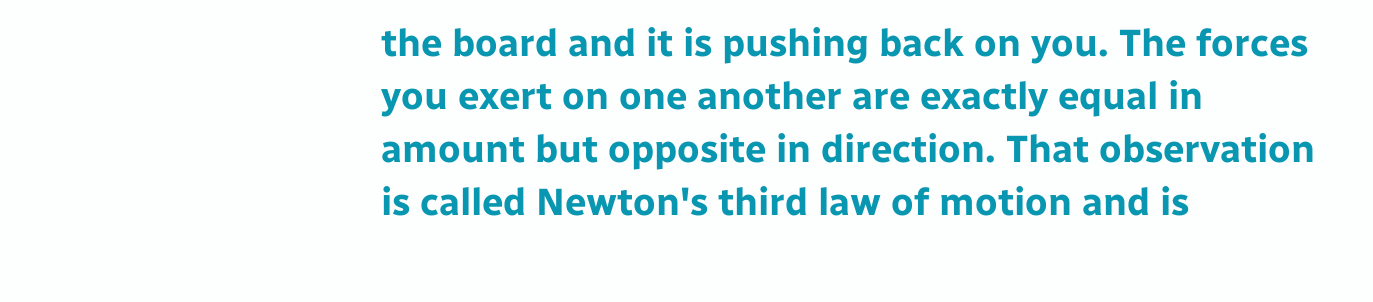the board and it is pushing back on you. The forces you exert on one another are exactly equal in amount but opposite in direction. That observation is called Newton's third law of motion and is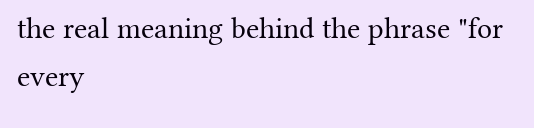the real meaning behind the phrase "for every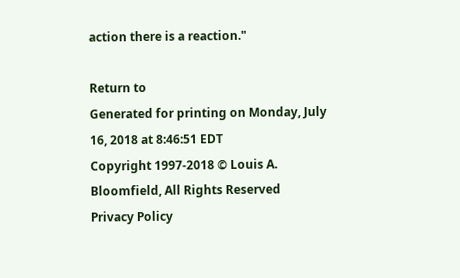action there is a reaction."

Return to
Generated for printing on Monday, July 16, 2018 at 8:46:51 EDT
Copyright 1997-2018 © Louis A. Bloomfield, All Rights Reserved
Privacy Policy